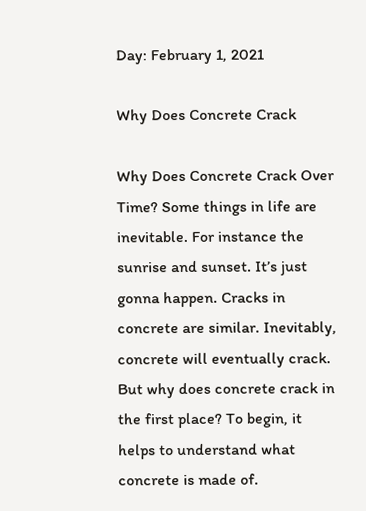Day: February 1, 2021

Why Does Concrete Crack

Why Does Concrete Crack Over Time? Some things in life are inevitable. For instance the sunrise and sunset. It’s just gonna happen. Cracks in concrete are similar. Inevitably, concrete will eventually crack.  But why does concrete crack in the first place? To begin, it helps to understand what concrete is made of.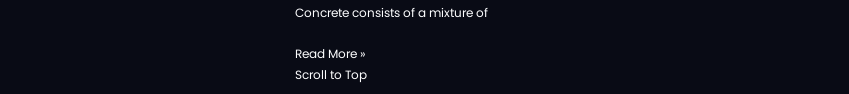Concrete consists of a mixture of

Read More »
Scroll to Top